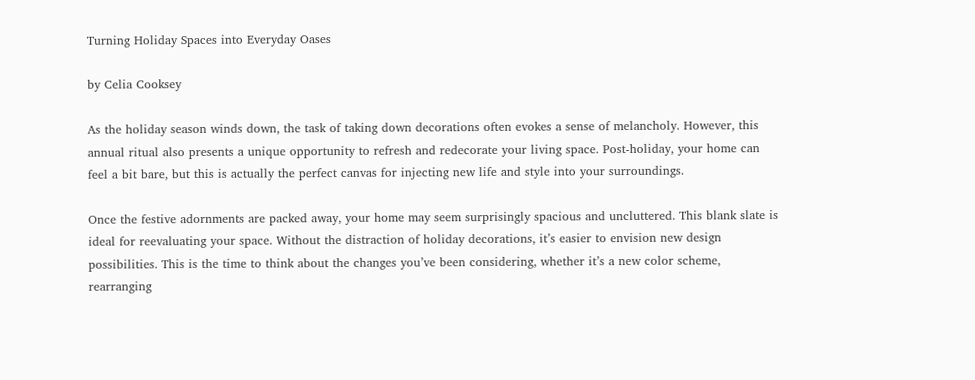Turning Holiday Spaces into Everyday Oases

by Celia Cooksey

As the holiday season winds down, the task of taking down decorations often evokes a sense of melancholy. However, this annual ritual also presents a unique opportunity to refresh and redecorate your living space. Post-holiday, your home can feel a bit bare, but this is actually the perfect canvas for injecting new life and style into your surroundings.

Once the festive adornments are packed away, your home may seem surprisingly spacious and uncluttered. This blank slate is ideal for reevaluating your space. Without the distraction of holiday decorations, it’s easier to envision new design possibilities. This is the time to think about the changes you’ve been considering, whether it’s a new color scheme, rearranging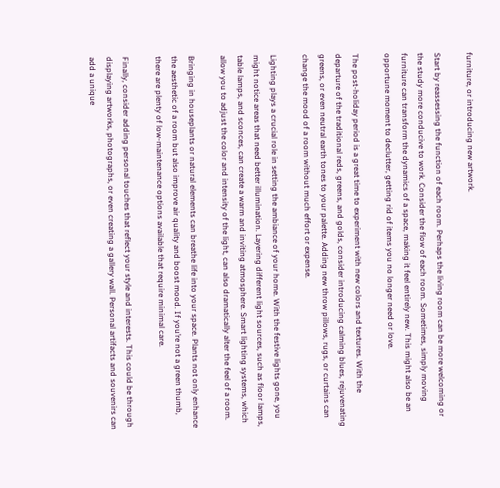furniture, or introducing new artwork.

Start by reassessing the function of each room. Perhaps the living room can be more welcoming or the study more conducive to work. Consider the flow of each room. Sometimes, simply moving furniture can transform the dynamics of a space, making it feel entirely new. This might also be an opportune moment to declutter, getting rid of items you no longer need or love.

The post-holiday period is a great time to experiment with new colors and textures. With the departure of the traditional reds, greens, and golds, consider introducing calming blues, rejuvenating greens, or even neutral earth tones to your palette. Adding new throw pillows, rugs, or curtains can change the mood of a room without much effort or expense.

Lighting plays a crucial role in setting the ambiance of your home. With the festive lights gone, you might notice areas that need better illumination. Layering different light sources, such as floor lamps, table lamps, and sconces, can create a warm and inviting atmosphere. Smart lighting systems, which allow you to adjust the color and intensity of the light, can also dramatically alter the feel of a room.

Bringing in houseplants or natural elements can breathe life into your space. Plants not only enhance the aesthetic of a room but also improve air quality and boost mood. If you’re not a green thumb, there are plenty of low-maintenance options available that require minimal care.

Finally, consider adding personal touches that reflect your style and interests. This could be through displaying artworks, photographs, or even creating a gallery wall. Personal artifacts and souvenirs can add a unique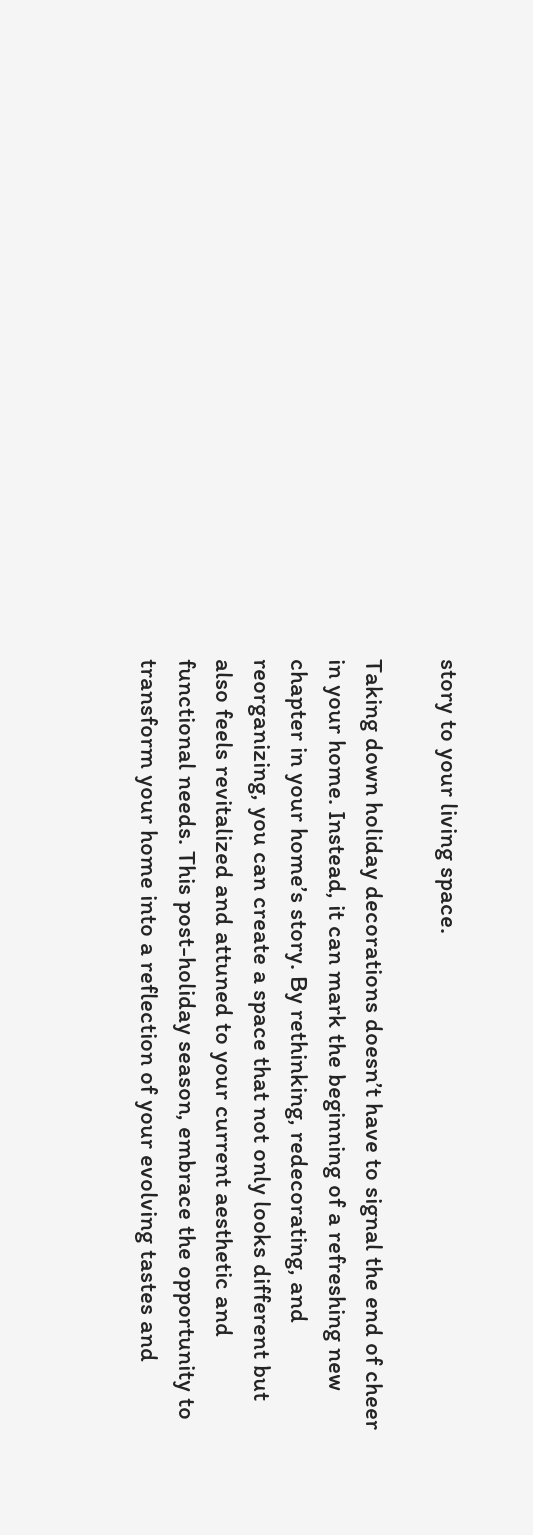story to your living space.

Taking down holiday decorations doesn’t have to signal the end of cheer in your home. Instead, it can mark the beginning of a refreshing new chapter in your home’s story. By rethinking, redecorating, and reorganizing, you can create a space that not only looks different but also feels revitalized and attuned to your current aesthetic and functional needs. This post-holiday season, embrace the opportunity to transform your home into a reflection of your evolving tastes and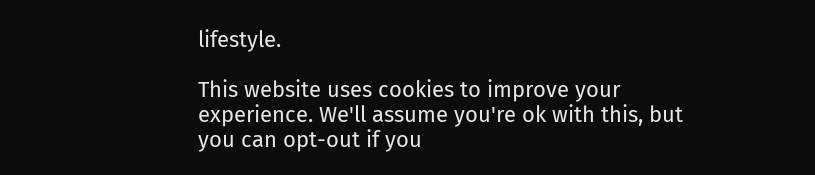lifestyle.

This website uses cookies to improve your experience. We'll assume you're ok with this, but you can opt-out if you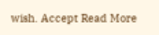wish. Accept Read More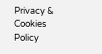Privacy & Cookies Policy